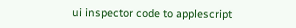ui inspector code to applescript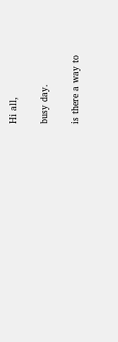Hi all,

busy day.

is there a way to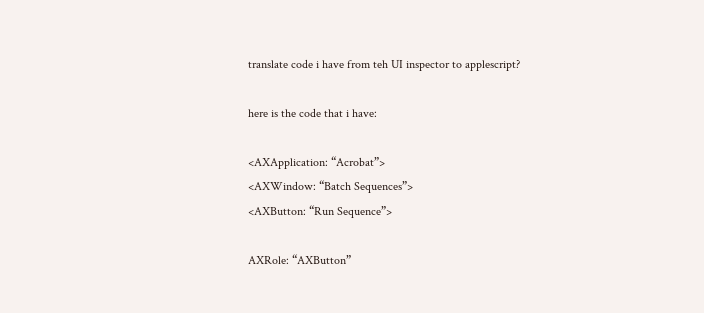translate code i have from teh UI inspector to applescript?

here is the code that i have:

<AXApplication: “Acrobat”>
<AXWindow: “Batch Sequences”>
<AXButton: “Run Sequence”>

AXRole: “AXButton”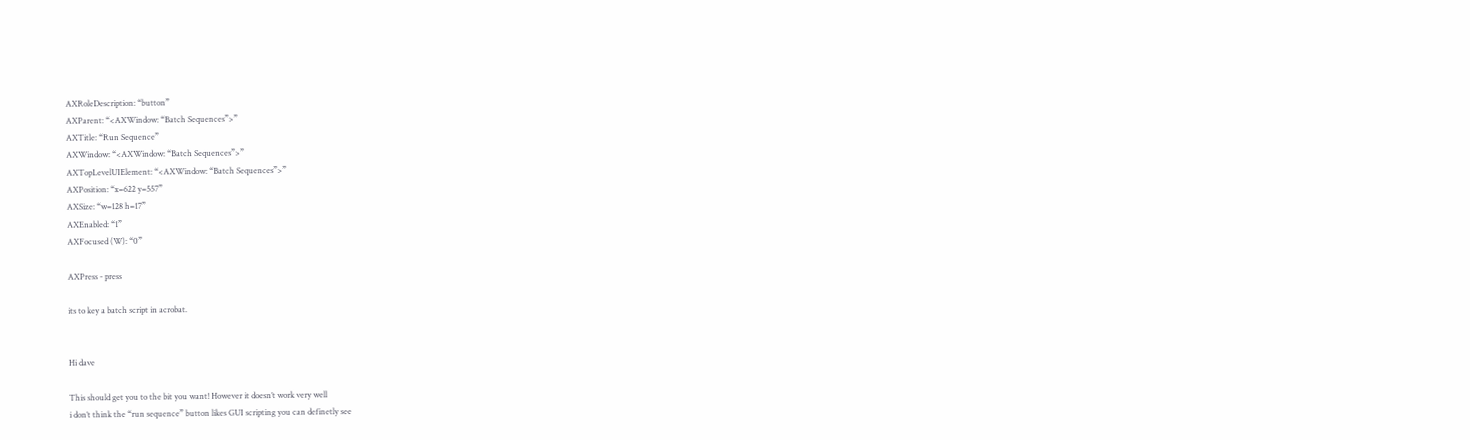AXRoleDescription: “button”
AXParent: “<AXWindow: “Batch Sequences”>”
AXTitle: “Run Sequence”
AXWindow: “<AXWindow: “Batch Sequences”>”
AXTopLevelUIElement: “<AXWindow: “Batch Sequences”>”
AXPosition: “x=622 y=557”
AXSize: “w=128 h=17”
AXEnabled: “1”
AXFocused (W): “0”

AXPress - press

its to key a batch script in acrobat.


Hi dave

This should get you to the bit you want! However it doesn’t work very well
i don’t think the “run sequence” button likes GUI scripting you can definetly see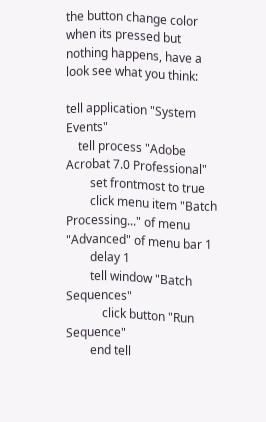the button change color when its pressed but nothing happens, have a look see what you think:

tell application "System Events"
    tell process "Adobe Acrobat 7.0 Professional"
        set frontmost to true
        click menu item "Batch Processing..." of menu "Advanced" of menu bar 1
        delay 1
        tell window "Batch Sequences"
            click button "Run Sequence"
        end tell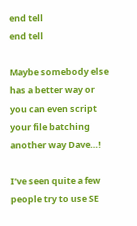end tell
end tell

Maybe somebody else has a better way or you can even script your file batching another way Dave…!

I’ve seen quite a few people try to use SE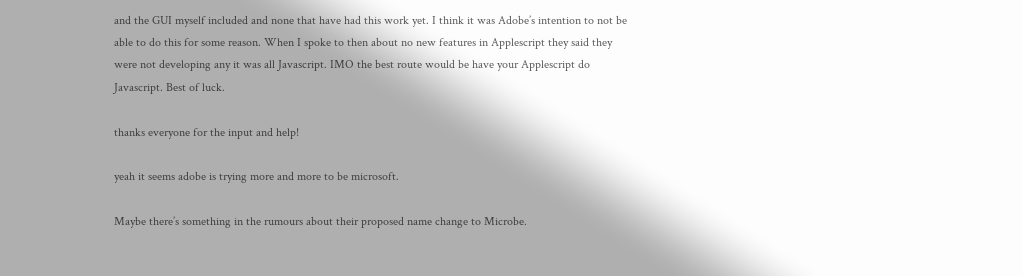and the GUI myself included and none that have had this work yet. I think it was Adobe’s intention to not be able to do this for some reason. When I spoke to then about no new features in Applescript they said they were not developing any it was all Javascript. IMO the best route would be have your Applescript do Javascript. Best of luck.

thanks everyone for the input and help!

yeah it seems adobe is trying more and more to be microsoft.

Maybe there’s something in the rumours about their proposed name change to Microbe.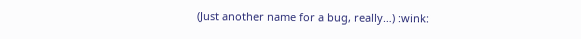(Just another name for a bug, really…) :wink: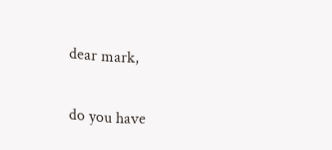dear mark,

do you have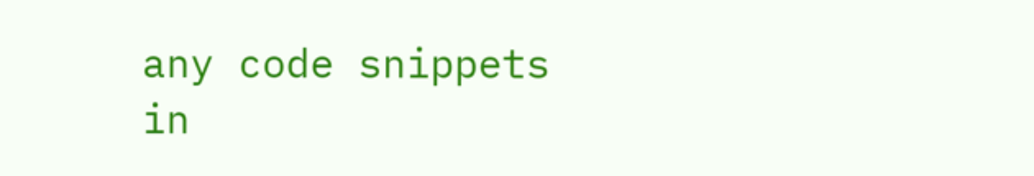any code snippets in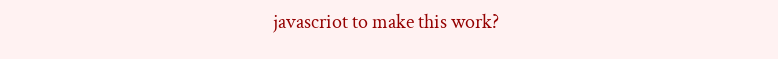javascriot to make this work?